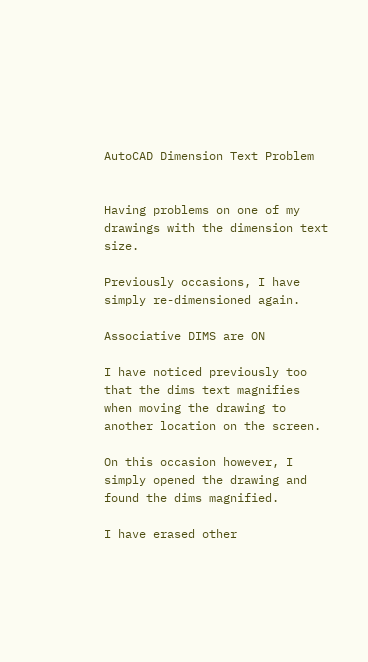AutoCAD Dimension Text Problem


Having problems on one of my drawings with the dimension text size.

Previously occasions, I have simply re-dimensioned again.

Associative DIMS are ON

I have noticed previously too that the dims text magnifies when moving the drawing to another location on the screen.

On this occasion however, I simply opened the drawing and found the dims magnified.

I have erased other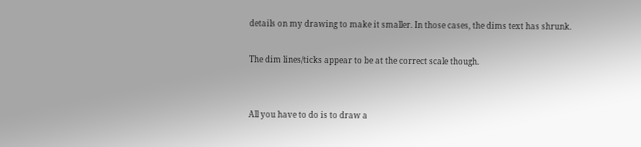details on my drawing to make it smaller. In those cases, the dims text has shrunk.

The dim lines/ticks appear to be at the correct scale though.


All you have to do is to draw a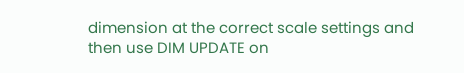dimension at the correct scale settings and then use DIM UPDATE on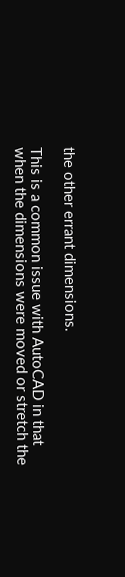the other errant dimensions.

This is a common issue with AutoCAD in that when the dimensions were moved or stretch the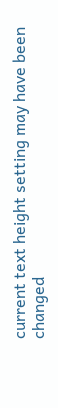current text height setting may have been changed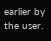earlier by the user.